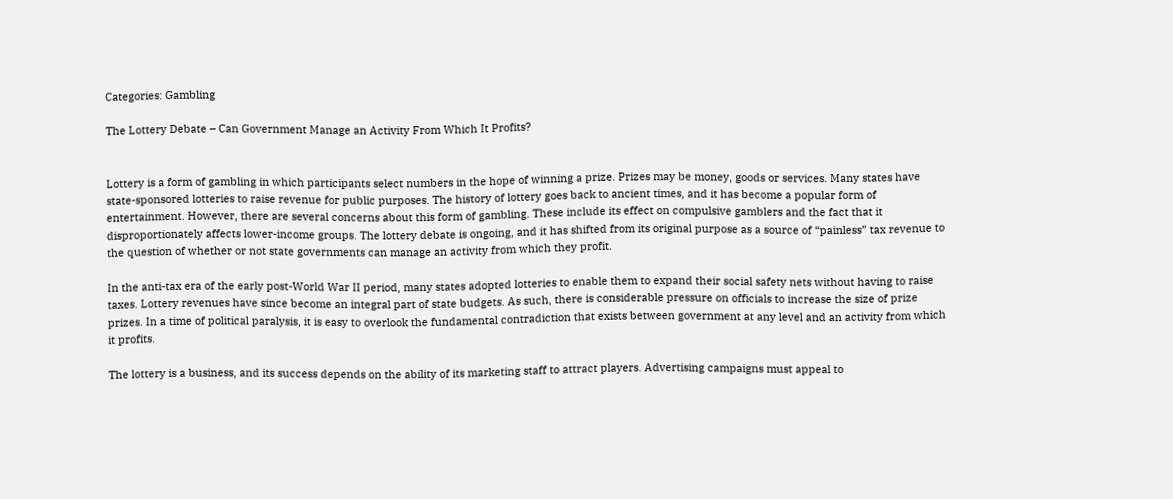Categories: Gambling

The Lottery Debate – Can Government Manage an Activity From Which It Profits?


Lottery is a form of gambling in which participants select numbers in the hope of winning a prize. Prizes may be money, goods or services. Many states have state-sponsored lotteries to raise revenue for public purposes. The history of lottery goes back to ancient times, and it has become a popular form of entertainment. However, there are several concerns about this form of gambling. These include its effect on compulsive gamblers and the fact that it disproportionately affects lower-income groups. The lottery debate is ongoing, and it has shifted from its original purpose as a source of “painless” tax revenue to the question of whether or not state governments can manage an activity from which they profit.

In the anti-tax era of the early post-World War II period, many states adopted lotteries to enable them to expand their social safety nets without having to raise taxes. Lottery revenues have since become an integral part of state budgets. As such, there is considerable pressure on officials to increase the size of prize prizes. In a time of political paralysis, it is easy to overlook the fundamental contradiction that exists between government at any level and an activity from which it profits.

The lottery is a business, and its success depends on the ability of its marketing staff to attract players. Advertising campaigns must appeal to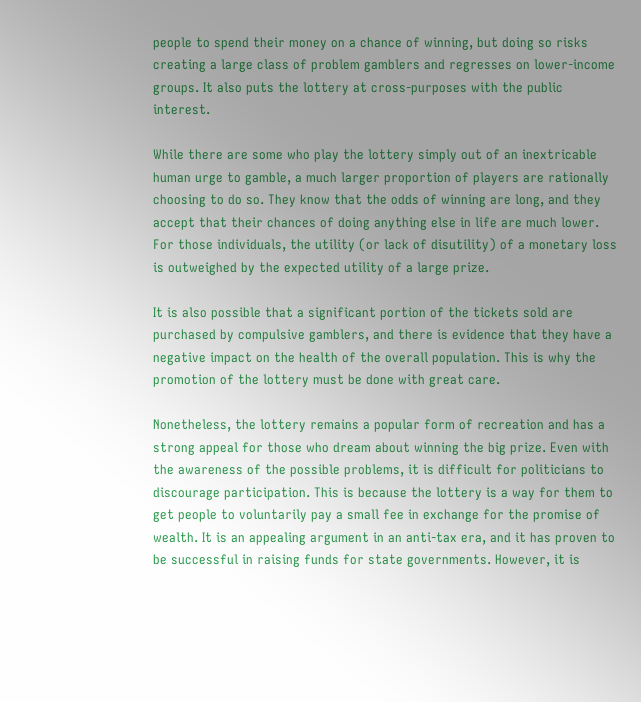people to spend their money on a chance of winning, but doing so risks creating a large class of problem gamblers and regresses on lower-income groups. It also puts the lottery at cross-purposes with the public interest.

While there are some who play the lottery simply out of an inextricable human urge to gamble, a much larger proportion of players are rationally choosing to do so. They know that the odds of winning are long, and they accept that their chances of doing anything else in life are much lower. For those individuals, the utility (or lack of disutility) of a monetary loss is outweighed by the expected utility of a large prize.

It is also possible that a significant portion of the tickets sold are purchased by compulsive gamblers, and there is evidence that they have a negative impact on the health of the overall population. This is why the promotion of the lottery must be done with great care.

Nonetheless, the lottery remains a popular form of recreation and has a strong appeal for those who dream about winning the big prize. Even with the awareness of the possible problems, it is difficult for politicians to discourage participation. This is because the lottery is a way for them to get people to voluntarily pay a small fee in exchange for the promise of wealth. It is an appealing argument in an anti-tax era, and it has proven to be successful in raising funds for state governments. However, it is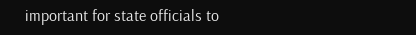important for state officials to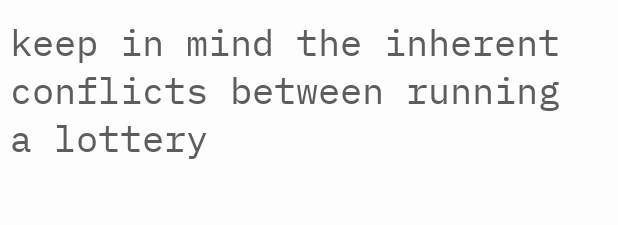keep in mind the inherent conflicts between running a lottery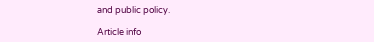and public policy.

Article info